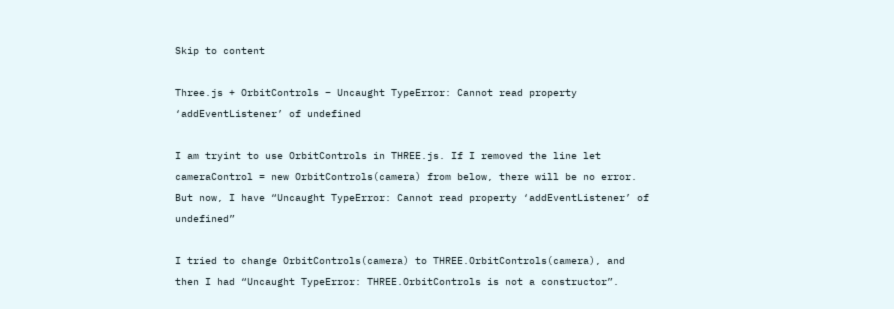Skip to content

Three.js + OrbitControls – Uncaught TypeError: Cannot read property ‘addEventListener’ of undefined

I am tryint to use OrbitControls in THREE.js. If I removed the line let cameraControl = new OrbitControls(camera) from below, there will be no error. But now, I have “Uncaught TypeError: Cannot read property ‘addEventListener’ of undefined”

I tried to change OrbitControls(camera) to THREE.OrbitControls(camera), and then I had “Uncaught TypeError: THREE.OrbitControls is not a constructor”.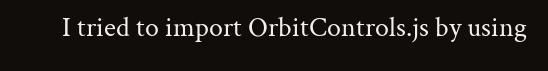I tried to import OrbitControls.js by using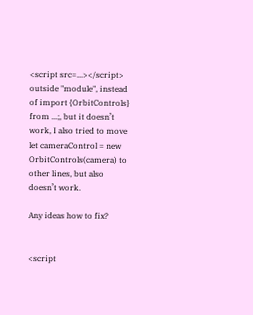<script src=...></script> outside "module", instead of import {OrbitControls} from ...;, but it doesn’t work, I also tried to move let cameraControl = new OrbitControls(camera) to other lines, but also doesn’t work.

Any ideas how to fix?


<script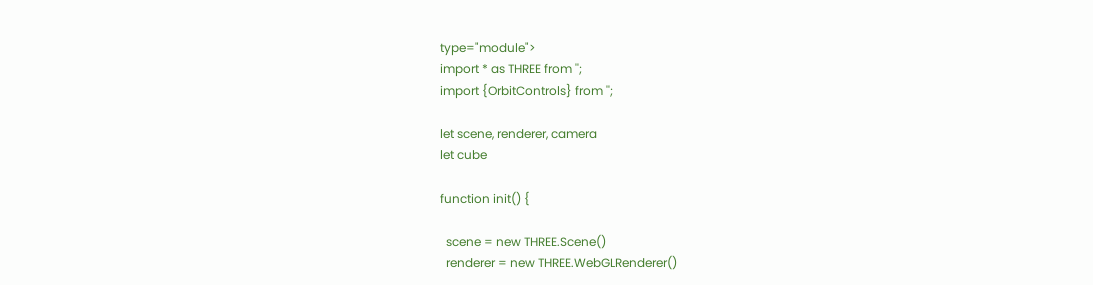type="module">
import * as THREE from '';
import {OrbitControls} from '';

let scene, renderer, camera
let cube

function init() {

  scene = new THREE.Scene()
  renderer = new THREE.WebGLRenderer()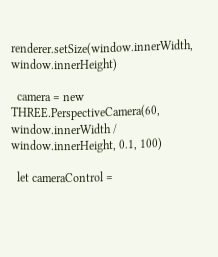renderer.setSize(window.innerWidth, window.innerHeight)

  camera = new THREE.PerspectiveCamera(60, window.innerWidth / window.innerHeight, 0.1, 100)

  let cameraControl =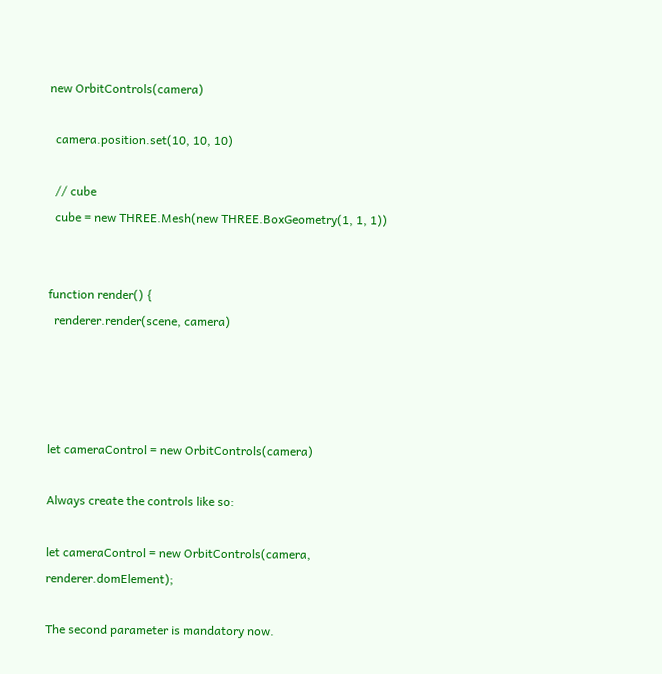new OrbitControls(camera)

  camera.position.set(10, 10, 10)

  // cube
  cube = new THREE.Mesh(new THREE.BoxGeometry(1, 1, 1))


function render() {
  renderer.render(scene, camera)




let cameraControl = new OrbitControls(camera)

Always create the controls like so:

let cameraControl = new OrbitControls(camera, renderer.domElement);

The second parameter is mandatory now.